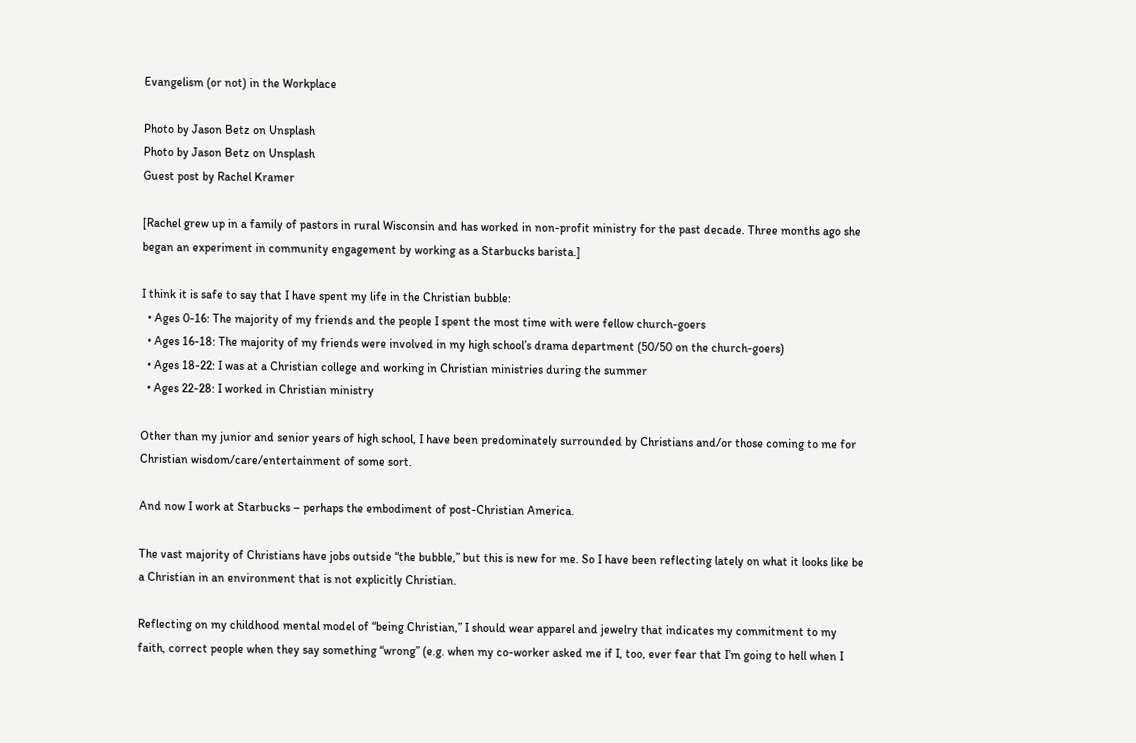Evangelism (or not) in the Workplace

Photo by Jason Betz on Unsplash
Photo by Jason Betz on Unsplash
Guest post by Rachel Kramer

[Rachel grew up in a family of pastors in rural Wisconsin and has worked in non-profit ministry for the past decade. Three months ago she began an experiment in community engagement by working as a Starbucks barista.]

I think it is safe to say that I have spent my life in the Christian bubble:
  • Ages 0-16: The majority of my friends and the people I spent the most time with were fellow church-goers
  • Ages 16-18: The majority of my friends were involved in my high school’s drama department (50/50 on the church-goers)
  • Ages 18-22: I was at a Christian college and working in Christian ministries during the summer
  • Ages 22-28: I worked in Christian ministry

Other than my junior and senior years of high school, I have been predominately surrounded by Christians and/or those coming to me for Christian wisdom/care/entertainment of some sort.

And now I work at Starbucks – perhaps the embodiment of post-Christian America.

The vast majority of Christians have jobs outside “the bubble,” but this is new for me. So I have been reflecting lately on what it looks like be a Christian in an environment that is not explicitly Christian.

Reflecting on my childhood mental model of “being Christian,” I should wear apparel and jewelry that indicates my commitment to my faith, correct people when they say something “wrong” (e.g. when my co-worker asked me if I, too, ever fear that I’m going to hell when I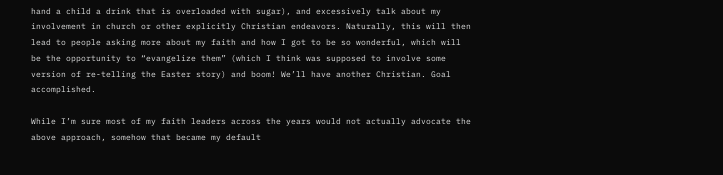hand a child a drink that is overloaded with sugar), and excessively talk about my involvement in church or other explicitly Christian endeavors. Naturally, this will then lead to people asking more about my faith and how I got to be so wonderful, which will be the opportunity to “evangelize them” (which I think was supposed to involve some version of re-telling the Easter story) and boom! We’ll have another Christian. Goal accomplished.

While I’m sure most of my faith leaders across the years would not actually advocate the above approach, somehow that became my default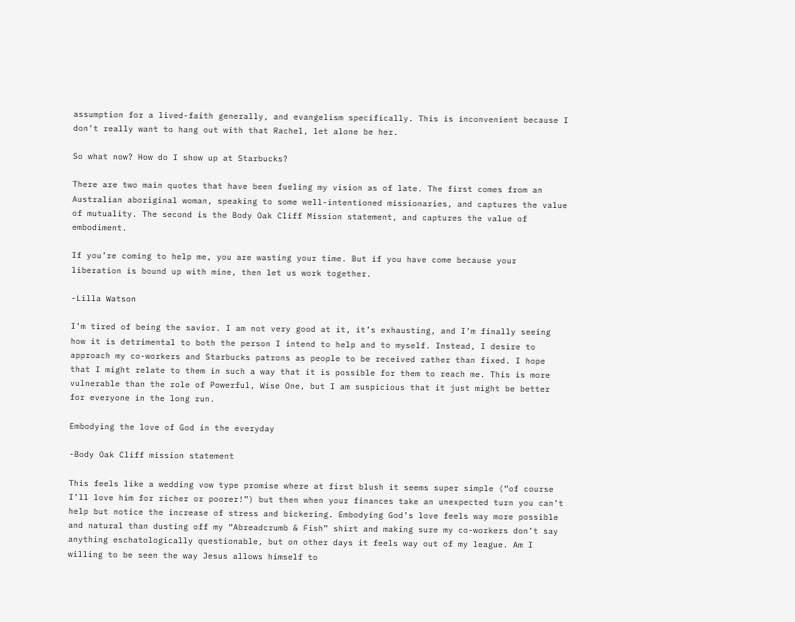assumption for a lived-faith generally, and evangelism specifically. This is inconvenient because I don’t really want to hang out with that Rachel, let alone be her.

So what now? How do I show up at Starbucks?

There are two main quotes that have been fueling my vision as of late. The first comes from an Australian aboriginal woman, speaking to some well-intentioned missionaries, and captures the value of mutuality. The second is the Body Oak Cliff Mission statement, and captures the value of embodiment.

If you’re coming to help me, you are wasting your time. But if you have come because your liberation is bound up with mine, then let us work together.

-Lilla Watson

I’m tired of being the savior. I am not very good at it, it’s exhausting, and I’m finally seeing how it is detrimental to both the person I intend to help and to myself. Instead, I desire to approach my co-workers and Starbucks patrons as people to be received rather than fixed. I hope that I might relate to them in such a way that it is possible for them to reach me. This is more vulnerable than the role of Powerful, Wise One, but I am suspicious that it just might be better for everyone in the long run.

Embodying the love of God in the everyday

-Body Oak Cliff mission statement

This feels like a wedding vow type promise where at first blush it seems super simple (“of course I’ll love him for richer or poorer!”) but then when your finances take an unexpected turn you can’t help but notice the increase of stress and bickering. Embodying God’s love feels way more possible and natural than dusting off my “Abreadcrumb & Fish” shirt and making sure my co-workers don’t say anything eschatologically questionable, but on other days it feels way out of my league. Am I willing to be seen the way Jesus allows himself to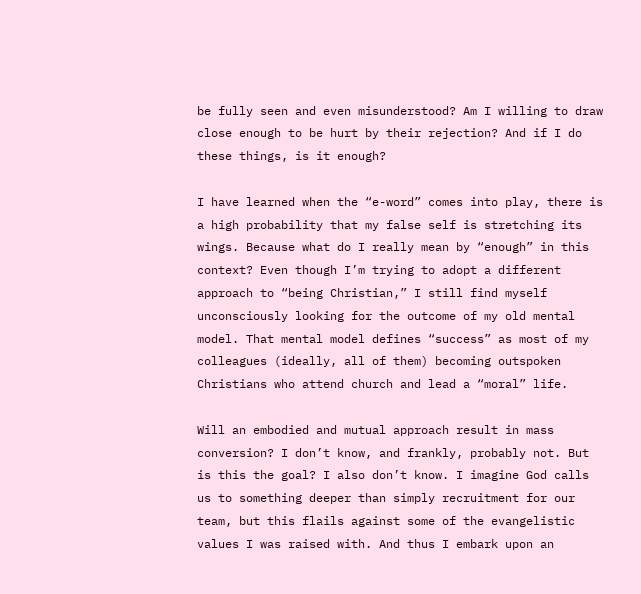be fully seen and even misunderstood? Am I willing to draw close enough to be hurt by their rejection? And if I do these things, is it enough?

I have learned when the “e-word” comes into play, there is a high probability that my false self is stretching its wings. Because what do I really mean by “enough” in this context? Even though I’m trying to adopt a different approach to “being Christian,” I still find myself unconsciously looking for the outcome of my old mental model. That mental model defines “success” as most of my colleagues (ideally, all of them) becoming outspoken Christians who attend church and lead a “moral” life.

Will an embodied and mutual approach result in mass conversion? I don’t know, and frankly, probably not. But is this the goal? I also don’t know. I imagine God calls us to something deeper than simply recruitment for our team, but this flails against some of the evangelistic values I was raised with. And thus I embark upon an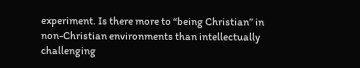experiment. Is there more to “being Christian” in non-Christian environments than intellectually challenging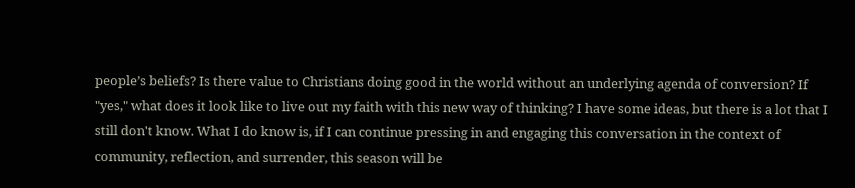people’s beliefs? Is there value to Christians doing good in the world without an underlying agenda of conversion? If "yes," what does it look like to live out my faith with this new way of thinking? I have some ideas, but there is a lot that I still don't know. What I do know is, if I can continue pressing in and engaging this conversation in the context of community, reflection, and surrender, this season will be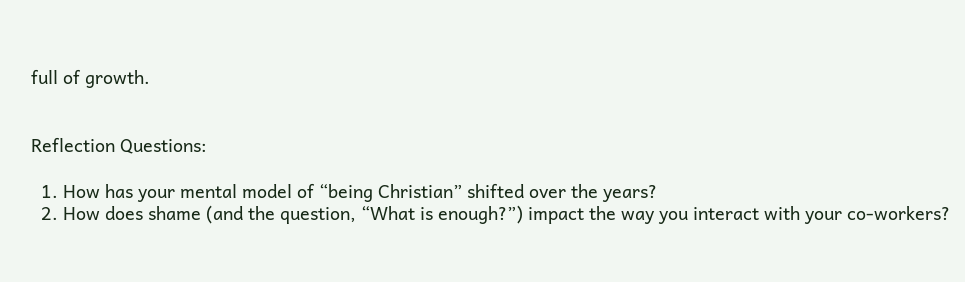full of growth.


Reflection Questions:

  1. How has your mental model of “being Christian” shifted over the years?
  2. How does shame (and the question, “What is enough?”) impact the way you interact with your co-workers?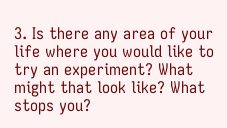3. Is there any area of your life where you would like to try an experiment? What might that look like? What stops you?